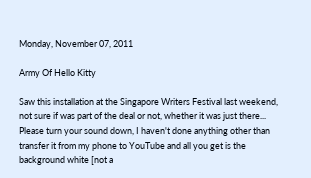Monday, November 07, 2011

Army Of Hello Kitty

Saw this installation at the Singapore Writers Festival last weekend, not sure if was part of the deal or not, whether it was just there... Please turn your sound down, I haven't done anything other than transfer it from my phone to YouTube and all you get is the background white [not a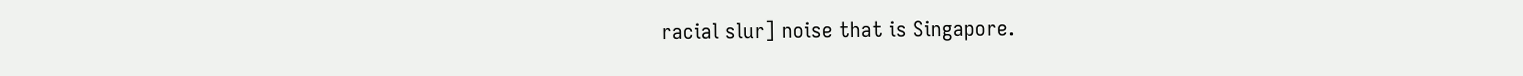racial slur] noise that is Singapore.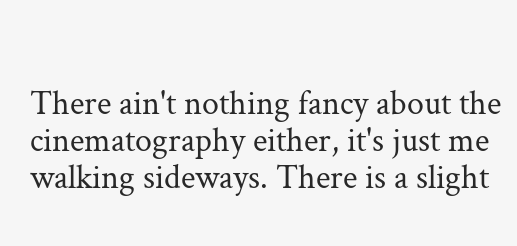There ain't nothing fancy about the cinematography either, it's just me walking sideways. There is a slight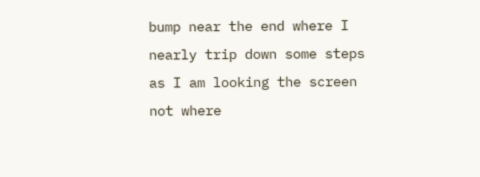bump near the end where I nearly trip down some steps as I am looking the screen not where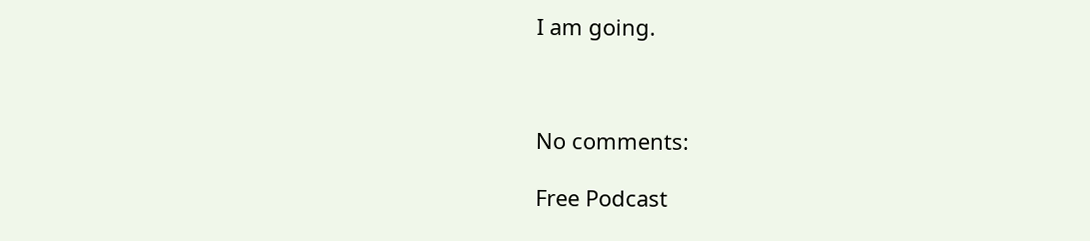I am going.



No comments:

Free Podcast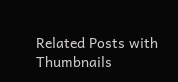Related Posts with Thumbnails